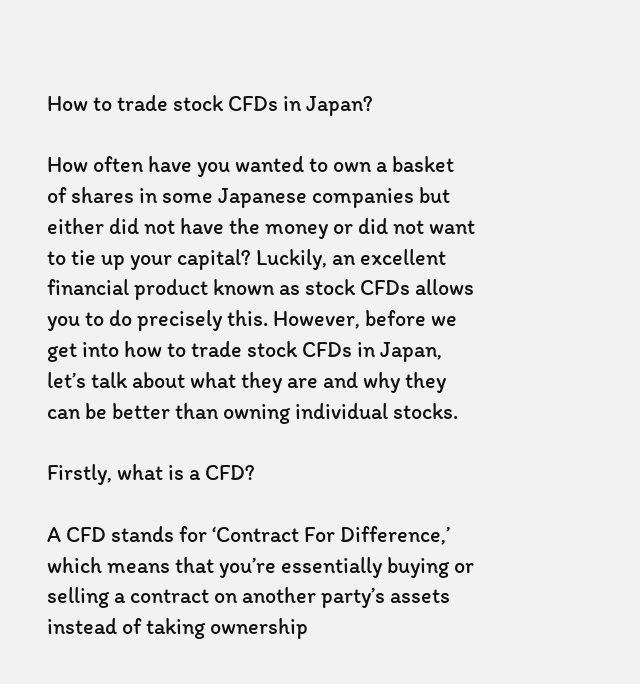How to trade stock CFDs in Japan?

How often have you wanted to own a basket of shares in some Japanese companies but either did not have the money or did not want to tie up your capital? Luckily, an excellent financial product known as stock CFDs allows you to do precisely this. However, before we get into how to trade stock CFDs in Japan, let’s talk about what they are and why they can be better than owning individual stocks.

Firstly, what is a CFD?

A CFD stands for ‘Contract For Difference,’ which means that you’re essentially buying or selling a contract on another party’s assets instead of taking ownership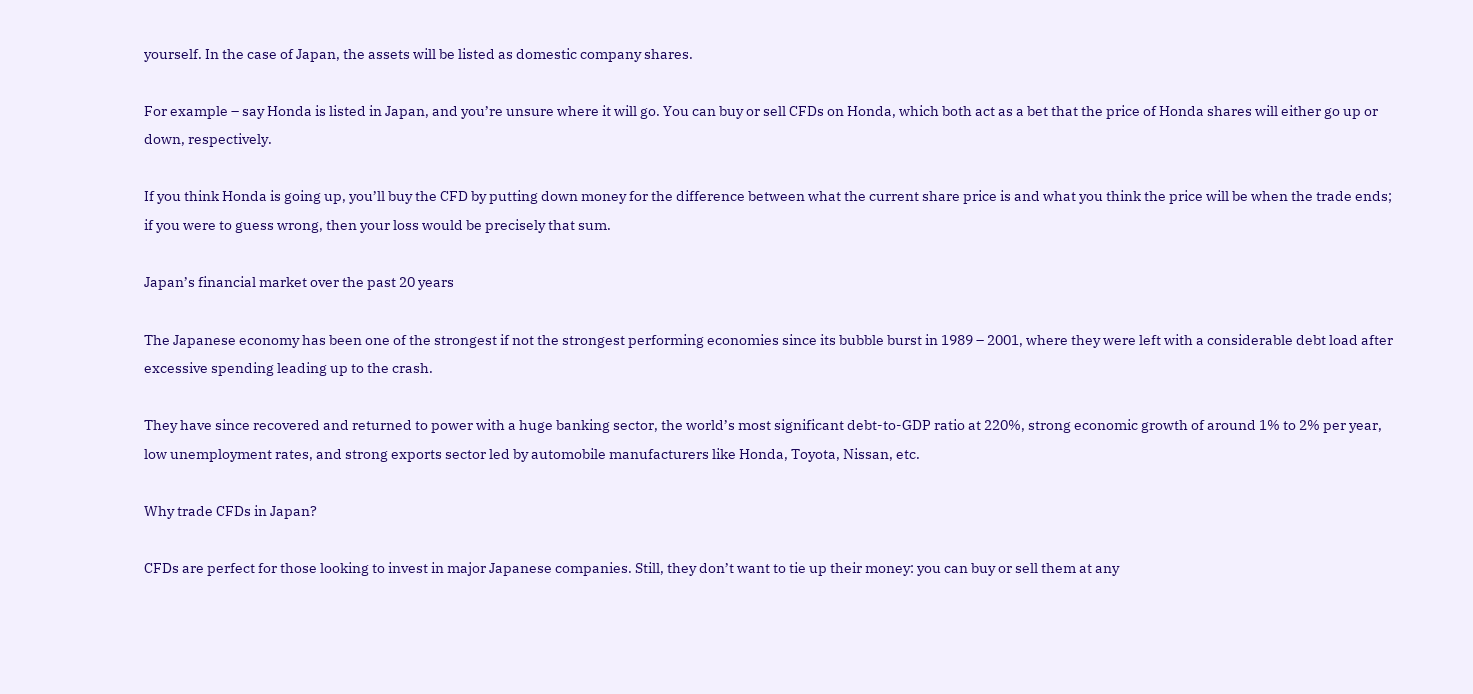yourself. In the case of Japan, the assets will be listed as domestic company shares.

For example – say Honda is listed in Japan, and you’re unsure where it will go. You can buy or sell CFDs on Honda, which both act as a bet that the price of Honda shares will either go up or down, respectively.

If you think Honda is going up, you’ll buy the CFD by putting down money for the difference between what the current share price is and what you think the price will be when the trade ends; if you were to guess wrong, then your loss would be precisely that sum.

Japan’s financial market over the past 20 years

The Japanese economy has been one of the strongest if not the strongest performing economies since its bubble burst in 1989 – 2001, where they were left with a considerable debt load after excessive spending leading up to the crash.

They have since recovered and returned to power with a huge banking sector, the world’s most significant debt-to-GDP ratio at 220%, strong economic growth of around 1% to 2% per year, low unemployment rates, and strong exports sector led by automobile manufacturers like Honda, Toyota, Nissan, etc.

Why trade CFDs in Japan?

CFDs are perfect for those looking to invest in major Japanese companies. Still, they don’t want to tie up their money: you can buy or sell them at any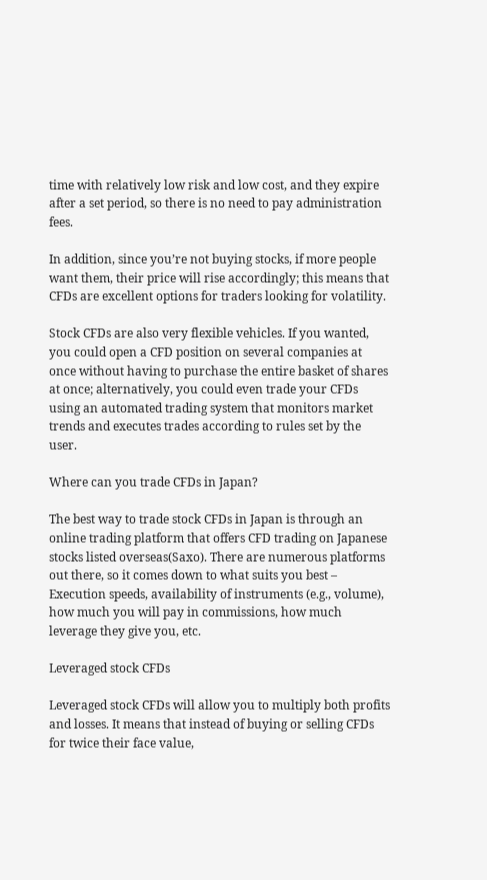time with relatively low risk and low cost, and they expire after a set period, so there is no need to pay administration fees.

In addition, since you’re not buying stocks, if more people want them, their price will rise accordingly; this means that CFDs are excellent options for traders looking for volatility.

Stock CFDs are also very flexible vehicles. If you wanted, you could open a CFD position on several companies at once without having to purchase the entire basket of shares at once; alternatively, you could even trade your CFDs using an automated trading system that monitors market trends and executes trades according to rules set by the user.

Where can you trade CFDs in Japan?

The best way to trade stock CFDs in Japan is through an online trading platform that offers CFD trading on Japanese stocks listed overseas(Saxo). There are numerous platforms out there, so it comes down to what suits you best – Execution speeds, availability of instruments (e.g., volume), how much you will pay in commissions, how much leverage they give you, etc.

Leveraged stock CFDs

Leveraged stock CFDs will allow you to multiply both profits and losses. It means that instead of buying or selling CFDs for twice their face value,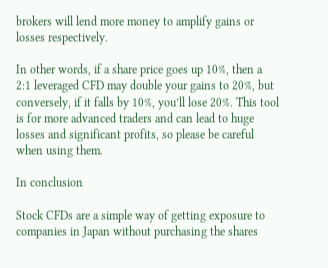brokers will lend more money to amplify gains or losses respectively.

In other words, if a share price goes up 10%, then a 2:1 leveraged CFD may double your gains to 20%, but conversely, if it falls by 10%, you’ll lose 20%. This tool is for more advanced traders and can lead to huge losses and significant profits, so please be careful when using them.

In conclusion

Stock CFDs are a simple way of getting exposure to companies in Japan without purchasing the shares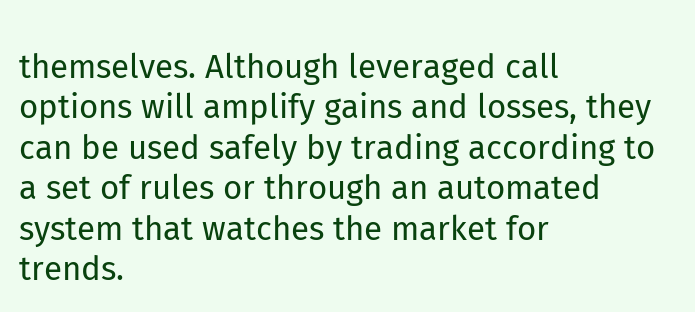themselves. Although leveraged call options will amplify gains and losses, they can be used safely by trading according to a set of rules or through an automated system that watches the market for trends.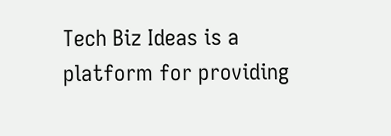Tech Biz Ideas is a platform for providing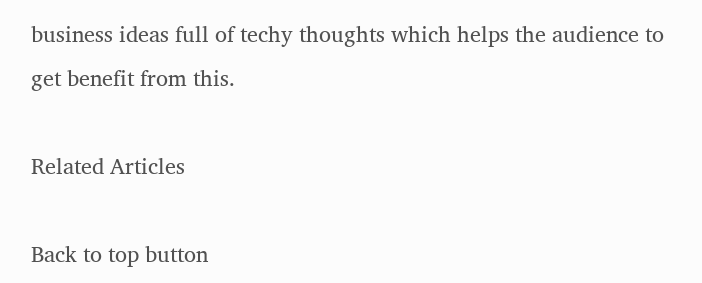business ideas full of techy thoughts which helps the audience to get benefit from this.

Related Articles

Back to top button